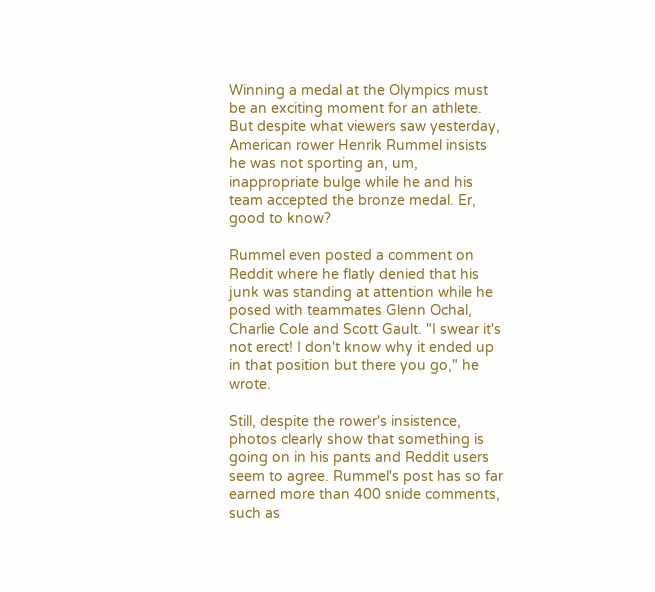Winning a medal at the Olympics must be an exciting moment for an athlete. But despite what viewers saw yesterday, American rower Henrik Rummel insists he was not sporting an, um, inappropriate bulge while he and his team accepted the bronze medal. Er, good to know?

Rummel even posted a comment on Reddit where he flatly denied that his junk was standing at attention while he posed with teammates Glenn Ochal, Charlie Cole and Scott Gault. "I swear it's not erect! I don't know why it ended up in that position but there you go," he wrote.

Still, despite the rower's insistence, photos clearly show that something is going on in his pants and Reddit users seem to agree. Rummel's post has so far earned more than 400 snide comments, such as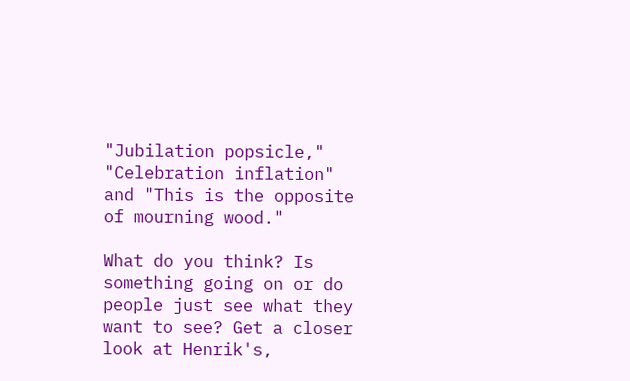"Jubilation popsicle," "Celebration inflation" and "This is the opposite of mourning wood."

What do you think? Is something going on or do people just see what they want to see? Get a closer look at Henrik's,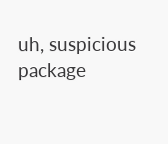uh, suspicious package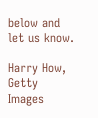below and let us know.

Harry How, Getty Images